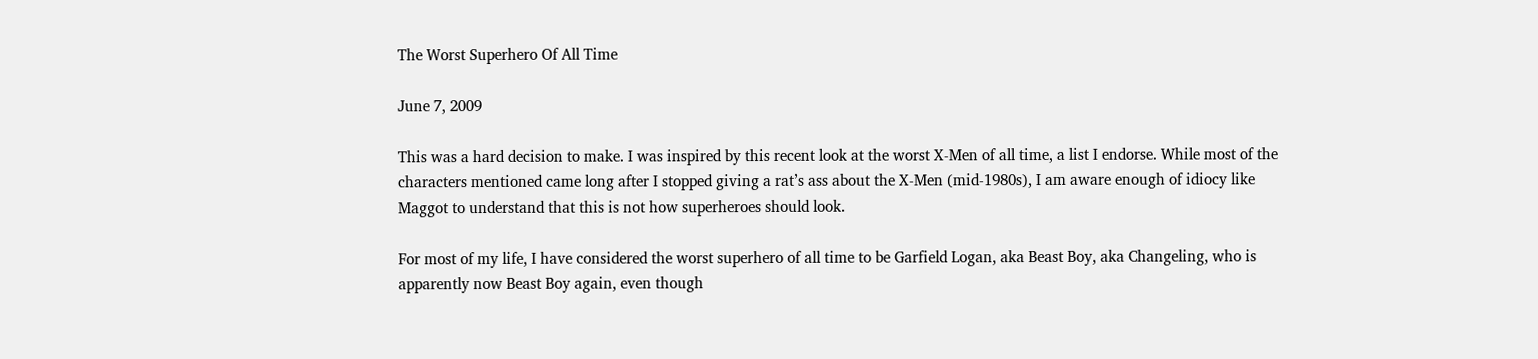The Worst Superhero Of All Time

June 7, 2009

This was a hard decision to make. I was inspired by this recent look at the worst X-Men of all time, a list I endorse. While most of the characters mentioned came long after I stopped giving a rat’s ass about the X-Men (mid-1980s), I am aware enough of idiocy like Maggot to understand that this is not how superheroes should look.

For most of my life, I have considered the worst superhero of all time to be Garfield Logan, aka Beast Boy, aka Changeling, who is apparently now Beast Boy again, even though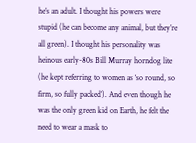he’s an adult. I thought his powers were stupid (he can become any animal, but they’re all green). I thought his personality was heinous early-80s Bill Murray horndog lite (he kept referring to women as ‘so round, so firm, so fully packed’). And even though he was the only green kid on Earth, he felt the need to wear a mask to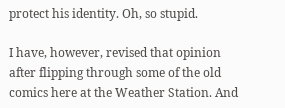protect his identity. Oh, so stupid.

I have, however, revised that opinion after flipping through some of the old comics here at the Weather Station. And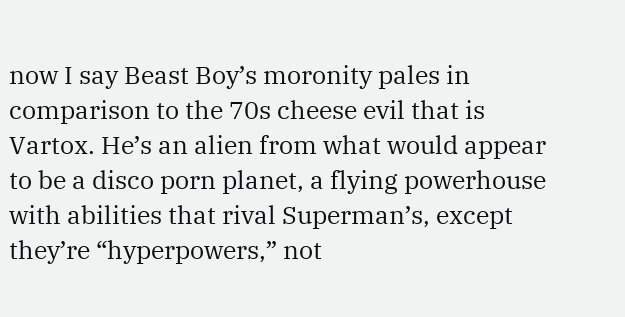now I say Beast Boy’s moronity pales in comparison to the 70s cheese evil that is Vartox. He’s an alien from what would appear to be a disco porn planet, a flying powerhouse with abilities that rival Superman’s, except they’re “hyperpowers,” not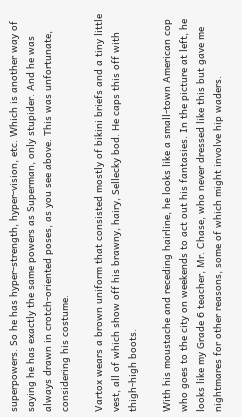superpowers. So he has hyper-strength, hyper-vision, etc. Which is another way of saying he has exactly the same powers as Superman, only stupider. And he was always drawn in crotch-oriented poses, as you see above. This was unfortunate, considering his costume.

Vartox wears a brown uniform that consisted mostly of bikini briefs and a tiny little vest, all of which show off his brawny, hairy, Sellecky bod. He caps this off with thigh-high boots.

With his moustache and receding hairline, he looks like a small-town American cop who goes to the city on weekends to act out his fantasies. In the picture at left, he looks like my Grade 6 teacher, Mr. Chase, who never dressed like this but gave me nightmares for other reasons, some of which might involve hip waders.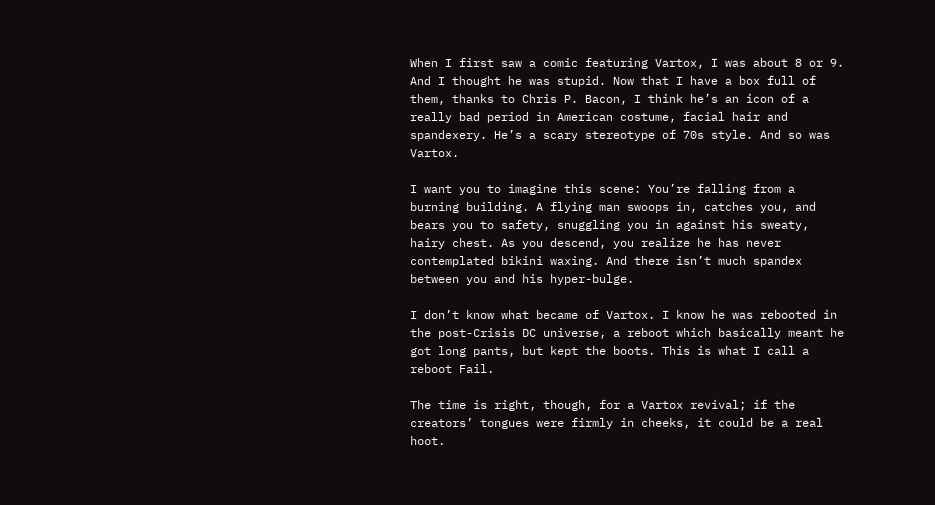When I first saw a comic featuring Vartox, I was about 8 or 9. And I thought he was stupid. Now that I have a box full of them, thanks to Chris P. Bacon, I think he’s an icon of a really bad period in American costume, facial hair and spandexery. He’s a scary stereotype of 70s style. And so was Vartox.

I want you to imagine this scene: You’re falling from a burning building. A flying man swoops in, catches you, and bears you to safety, snuggling you in against his sweaty, hairy chest. As you descend, you realize he has never contemplated bikini waxing. And there isn’t much spandex between you and his hyper-bulge.

I don’t know what became of Vartox. I know he was rebooted in the post-Crisis DC universe, a reboot which basically meant he got long pants, but kept the boots. This is what I call a reboot Fail.

The time is right, though, for a Vartox revival; if the creators’ tongues were firmly in cheeks, it could be a real hoot.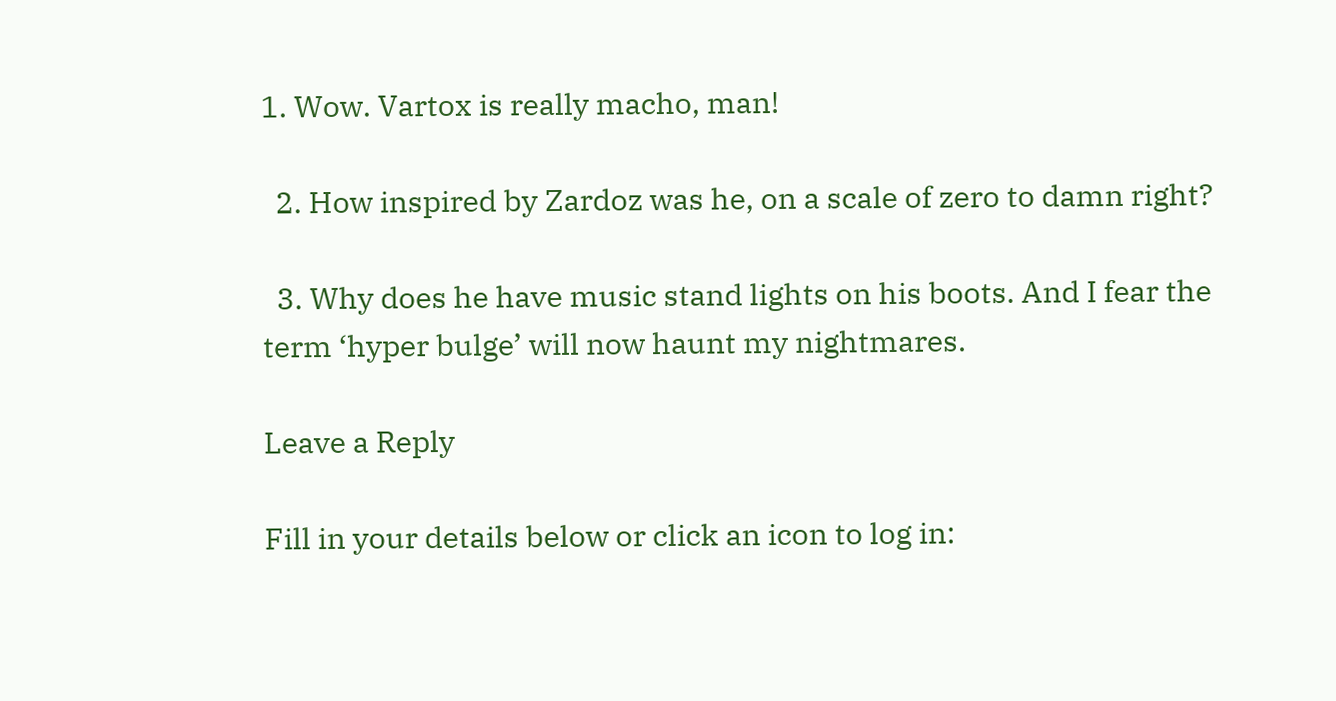1. Wow. Vartox is really macho, man!

  2. How inspired by Zardoz was he, on a scale of zero to damn right?

  3. Why does he have music stand lights on his boots. And I fear the term ‘hyper bulge’ will now haunt my nightmares.

Leave a Reply

Fill in your details below or click an icon to log in: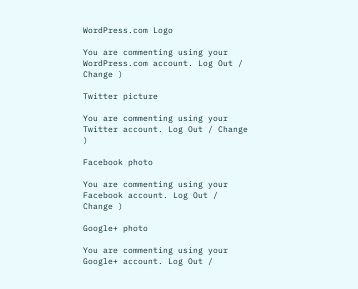WordPress.com Logo

You are commenting using your WordPress.com account. Log Out / Change )

Twitter picture

You are commenting using your Twitter account. Log Out / Change )

Facebook photo

You are commenting using your Facebook account. Log Out / Change )

Google+ photo

You are commenting using your Google+ account. Log Out /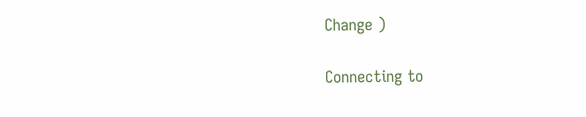Change )

Connecting to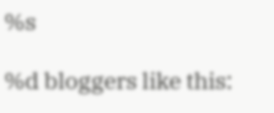%s

%d bloggers like this: